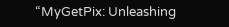“MyGetPix: Unleashing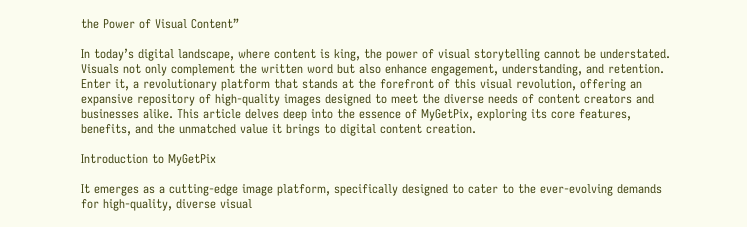the Power of Visual Content”

In today’s digital landscape, where content is king, the power of visual storytelling cannot be understated. Visuals not only complement the written word but also enhance engagement, understanding, and retention. Enter it, a revolutionary platform that stands at the forefront of this visual revolution, offering an expansive repository of high-quality images designed to meet the diverse needs of content creators and businesses alike. This article delves deep into the essence of MyGetPix, exploring its core features, benefits, and the unmatched value it brings to digital content creation.

Introduction to MyGetPix

It emerges as a cutting-edge image platform, specifically designed to cater to the ever-evolving demands for high-quality, diverse visual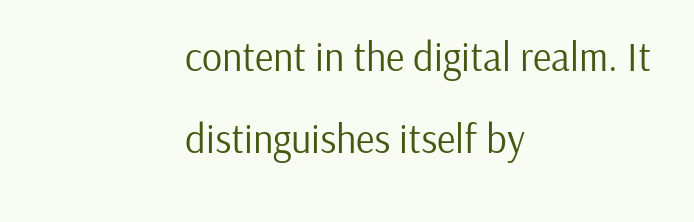content in the digital realm. It distinguishes itself by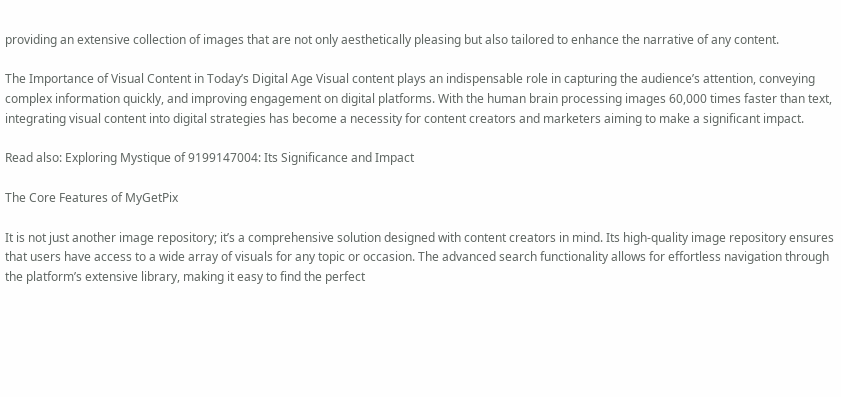providing an extensive collection of images that are not only aesthetically pleasing but also tailored to enhance the narrative of any content.

The Importance of Visual Content in Today’s Digital Age Visual content plays an indispensable role in capturing the audience’s attention, conveying complex information quickly, and improving engagement on digital platforms. With the human brain processing images 60,000 times faster than text, integrating visual content into digital strategies has become a necessity for content creators and marketers aiming to make a significant impact.

Read also: Exploring Mystique of 9199147004: Its Significance and Impact

The Core Features of MyGetPix

It is not just another image repository; it’s a comprehensive solution designed with content creators in mind. Its high-quality image repository ensures that users have access to a wide array of visuals for any topic or occasion. The advanced search functionality allows for effortless navigation through the platform’s extensive library, making it easy to find the perfect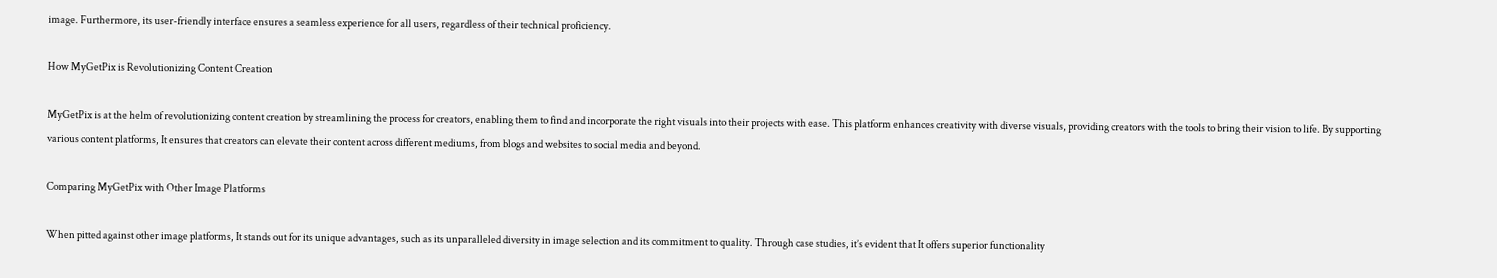image. Furthermore, its user-friendly interface ensures a seamless experience for all users, regardless of their technical proficiency.

How MyGetPix is Revolutionizing Content Creation

MyGetPix is at the helm of revolutionizing content creation by streamlining the process for creators, enabling them to find and incorporate the right visuals into their projects with ease. This platform enhances creativity with diverse visuals, providing creators with the tools to bring their vision to life. By supporting various content platforms, It ensures that creators can elevate their content across different mediums, from blogs and websites to social media and beyond.

Comparing MyGetPix with Other Image Platforms

When pitted against other image platforms, It stands out for its unique advantages, such as its unparalleled diversity in image selection and its commitment to quality. Through case studies, it’s evident that It offers superior functionality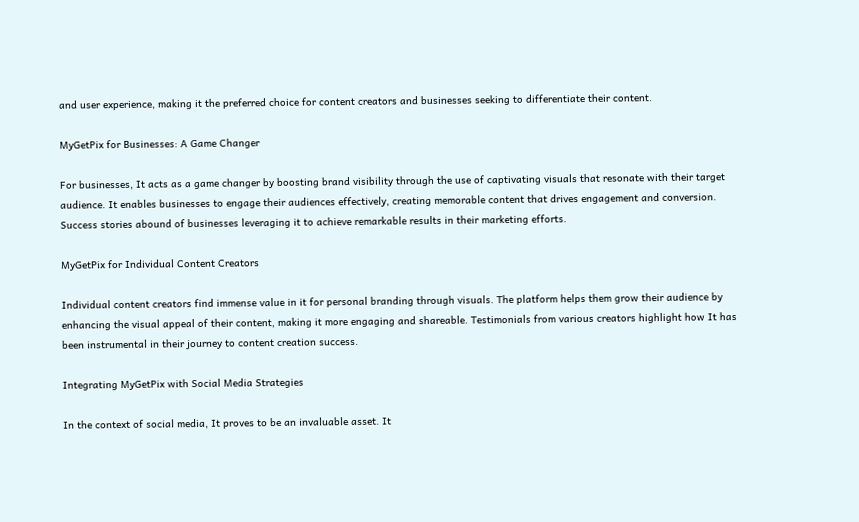and user experience, making it the preferred choice for content creators and businesses seeking to differentiate their content.

MyGetPix for Businesses: A Game Changer

For businesses, It acts as a game changer by boosting brand visibility through the use of captivating visuals that resonate with their target audience. It enables businesses to engage their audiences effectively, creating memorable content that drives engagement and conversion. Success stories abound of businesses leveraging it to achieve remarkable results in their marketing efforts.

MyGetPix for Individual Content Creators

Individual content creators find immense value in it for personal branding through visuals. The platform helps them grow their audience by enhancing the visual appeal of their content, making it more engaging and shareable. Testimonials from various creators highlight how It has been instrumental in their journey to content creation success.

Integrating MyGetPix with Social Media Strategies

In the context of social media, It proves to be an invaluable asset. It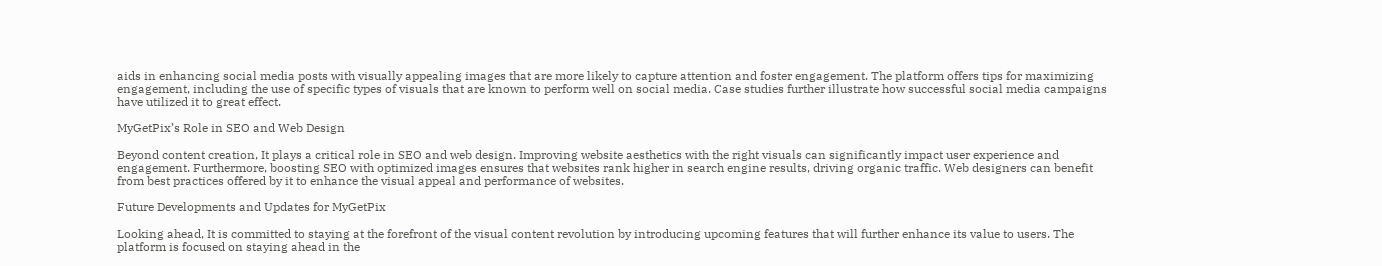aids in enhancing social media posts with visually appealing images that are more likely to capture attention and foster engagement. The platform offers tips for maximizing engagement, including the use of specific types of visuals that are known to perform well on social media. Case studies further illustrate how successful social media campaigns have utilized it to great effect.

MyGetPix’s Role in SEO and Web Design

Beyond content creation, It plays a critical role in SEO and web design. Improving website aesthetics with the right visuals can significantly impact user experience and engagement. Furthermore, boosting SEO with optimized images ensures that websites rank higher in search engine results, driving organic traffic. Web designers can benefit from best practices offered by it to enhance the visual appeal and performance of websites.

Future Developments and Updates for MyGetPix

Looking ahead, It is committed to staying at the forefront of the visual content revolution by introducing upcoming features that will further enhance its value to users. The platform is focused on staying ahead in the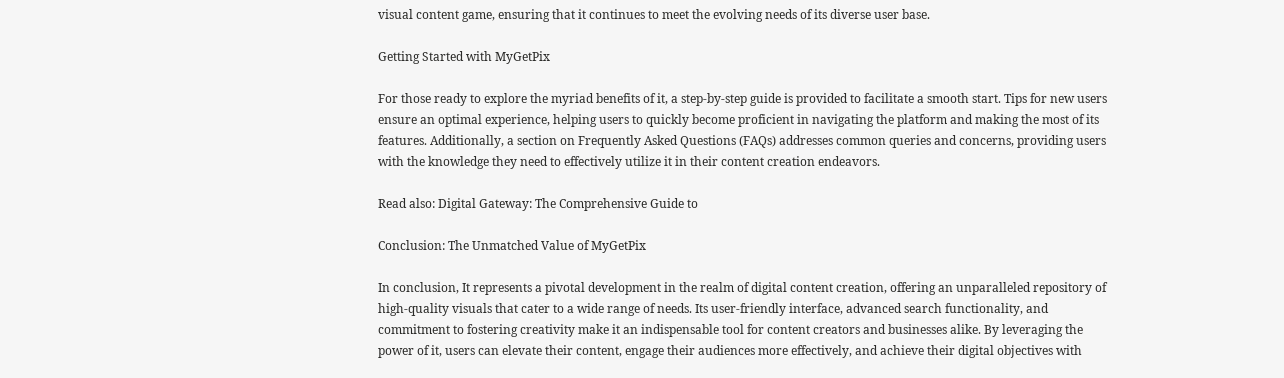visual content game, ensuring that it continues to meet the evolving needs of its diverse user base.

Getting Started with MyGetPix

For those ready to explore the myriad benefits of it, a step-by-step guide is provided to facilitate a smooth start. Tips for new users ensure an optimal experience, helping users to quickly become proficient in navigating the platform and making the most of its features. Additionally, a section on Frequently Asked Questions (FAQs) addresses common queries and concerns, providing users with the knowledge they need to effectively utilize it in their content creation endeavors.

Read also: Digital Gateway: The Comprehensive Guide to

Conclusion: The Unmatched Value of MyGetPix

In conclusion, It represents a pivotal development in the realm of digital content creation, offering an unparalleled repository of high-quality visuals that cater to a wide range of needs. Its user-friendly interface, advanced search functionality, and commitment to fostering creativity make it an indispensable tool for content creators and businesses alike. By leveraging the power of it, users can elevate their content, engage their audiences more effectively, and achieve their digital objectives with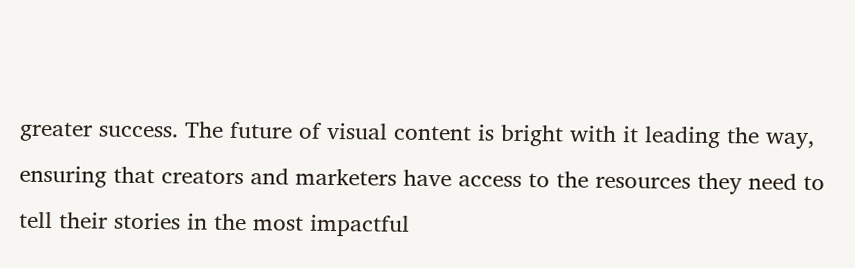greater success. The future of visual content is bright with it leading the way, ensuring that creators and marketers have access to the resources they need to tell their stories in the most impactful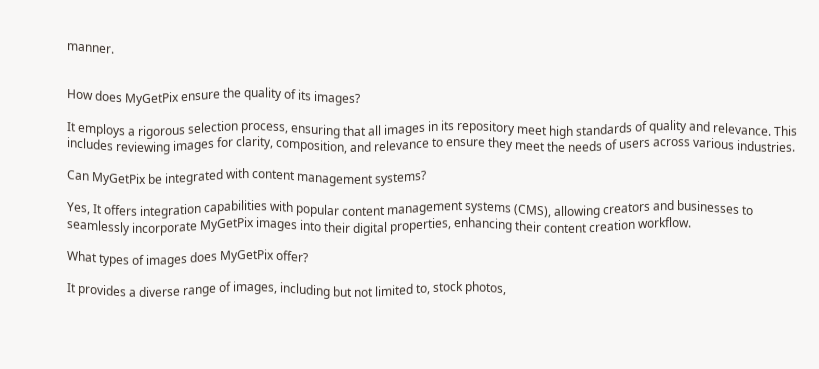manner.


How does MyGetPix ensure the quality of its images?

It employs a rigorous selection process, ensuring that all images in its repository meet high standards of quality and relevance. This includes reviewing images for clarity, composition, and relevance to ensure they meet the needs of users across various industries.

Can MyGetPix be integrated with content management systems?

Yes, It offers integration capabilities with popular content management systems (CMS), allowing creators and businesses to seamlessly incorporate MyGetPix images into their digital properties, enhancing their content creation workflow.

What types of images does MyGetPix offer?

It provides a diverse range of images, including but not limited to, stock photos,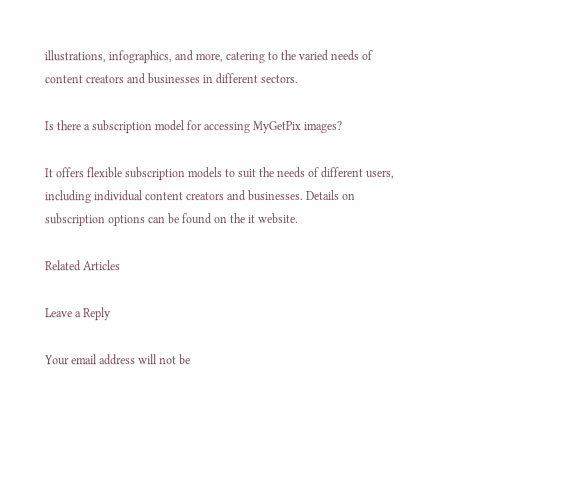illustrations, infographics, and more, catering to the varied needs of content creators and businesses in different sectors.

Is there a subscription model for accessing MyGetPix images?

It offers flexible subscription models to suit the needs of different users, including individual content creators and businesses. Details on subscription options can be found on the it website.

Related Articles

Leave a Reply

Your email address will not be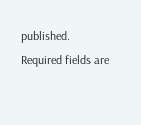published. Required fields are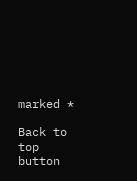marked *

Back to top button